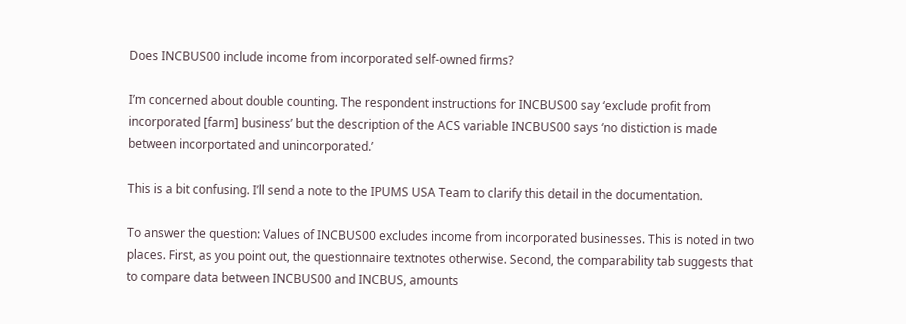Does INCBUS00 include income from incorporated self-owned firms?

I’m concerned about double counting. The respondent instructions for INCBUS00 say ‘exclude profit from incorporated [farm] business’ but the description of the ACS variable INCBUS00 says ‘no distiction is made between incorportated and unincorporated.’

This is a bit confusing. I’ll send a note to the IPUMS USA Team to clarify this detail in the documentation.

To answer the question: Values of INCBUS00 excludes income from incorporated businesses. This is noted in two places. First, as you point out, the questionnaire textnotes otherwise. Second, the comparability tab suggests that to compare data between INCBUS00 and INCBUS, amounts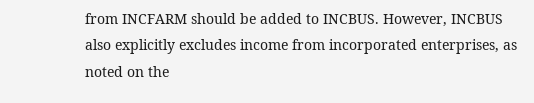from INCFARM should be added to INCBUS. However, INCBUS also explicitly excludes income from incorporated enterprises, as noted on the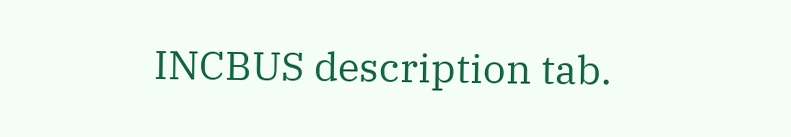INCBUS description tab.